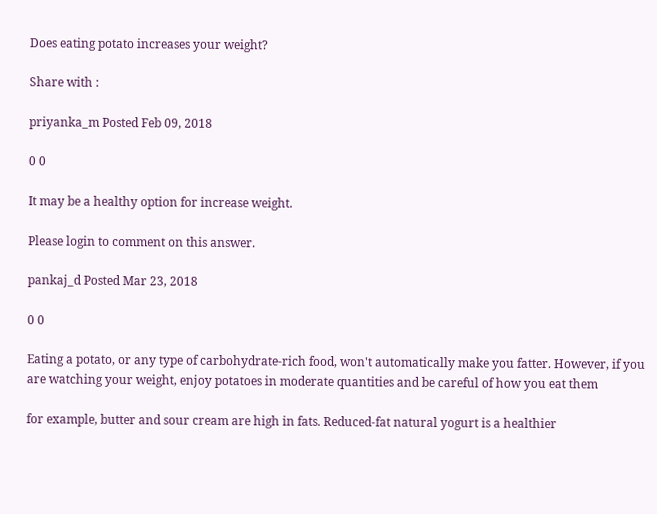Does eating potato increases your weight?

Share with :

priyanka_m Posted Feb 09, 2018

0 0

It may be a healthy option for increase weight.

Please login to comment on this answer.

pankaj_d Posted Mar 23, 2018

0 0

Eating a potato, or any type of carbohydrate-rich food, won't automatically make you fatter. However, if you are watching your weight, enjoy potatoes in moderate quantities and be careful of how you eat them

for example, butter and sour cream are high in fats. Reduced-fat natural yogurt is a healthier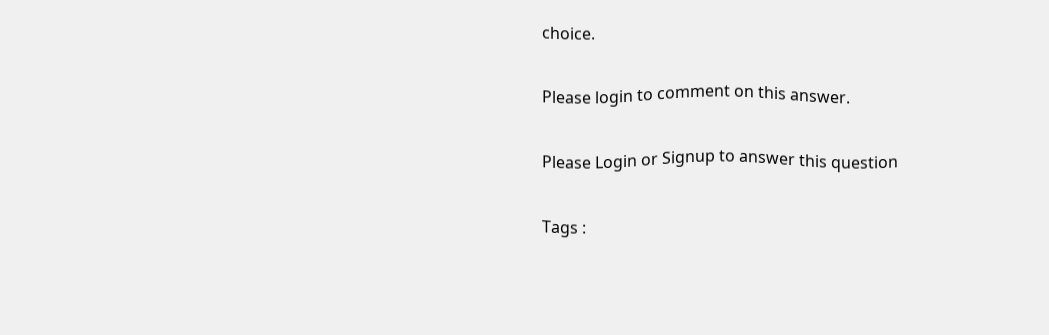choice.

Please login to comment on this answer.

Please Login or Signup to answer this question

Tags :